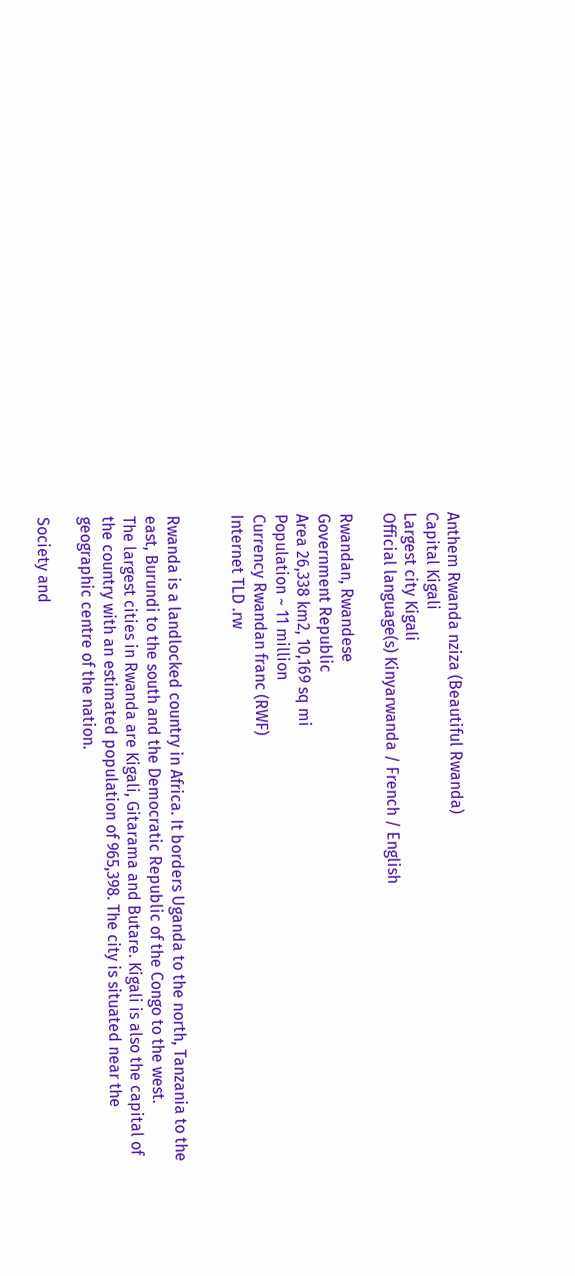Anthem Rwanda nziza (Beautiful Rwanda)
Capital Kigali
Largest city Kigali
Official language(s) Kinyarwanda / French / English

Rwandan, Rwandese
Government Republic
Area 26,338 km2, 10,169 sq mi
Population ~ 11 million
Currency Rwandan franc (RWF)
Internet TLD .rw


Rwanda is a landlocked country in Africa. It borders Uganda to the north, Tanzania to the east, Burundi to the south and the Democratic Republic of the Congo to the west.
The largest cities in Rwanda are Kigali, Gitarama and Butare. Kigali is also the capital of the country with an estimated population of 965,398. The city is situated near the geographic centre of the nation.

Society and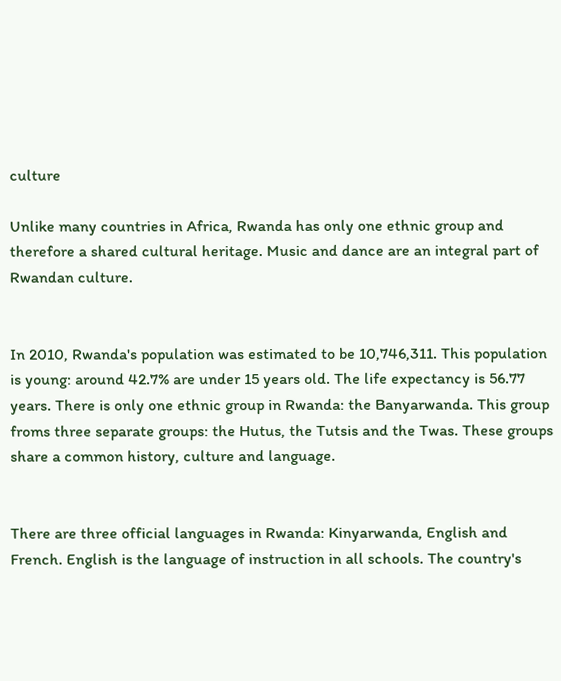culture

Unlike many countries in Africa, Rwanda has only one ethnic group and therefore a shared cultural heritage. Music and dance are an integral part of Rwandan culture.


In 2010, Rwanda's population was estimated to be 10,746,311. This population is young: around 42.7% are under 15 years old. The life expectancy is 56.77 years. There is only one ethnic group in Rwanda: the Banyarwanda. This group froms three separate groups: the Hutus, the Tutsis and the Twas. These groups share a common history, culture and language.


There are three official languages in Rwanda: Kinyarwanda, English and French. English is the language of instruction in all schools. The country's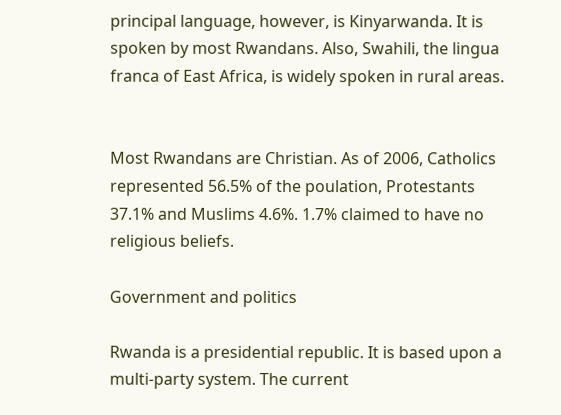principal language, however, is Kinyarwanda. It is spoken by most Rwandans. Also, Swahili, the lingua franca of East Africa, is widely spoken in rural areas.


Most Rwandans are Christian. As of 2006, Catholics represented 56.5% of the poulation, Protestants 37.1% and Muslims 4.6%. 1.7% claimed to have no religious beliefs.

Government and politics

Rwanda is a presidential republic. It is based upon a multi-party system. The current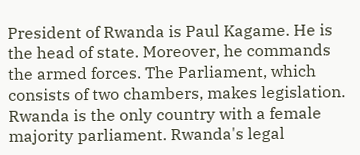President of Rwanda is Paul Kagame. He is the head of state. Moreover, he commands the armed forces. The Parliament, which consists of two chambers, makes legislation. Rwanda is the only country with a female majority parliament. Rwanda's legal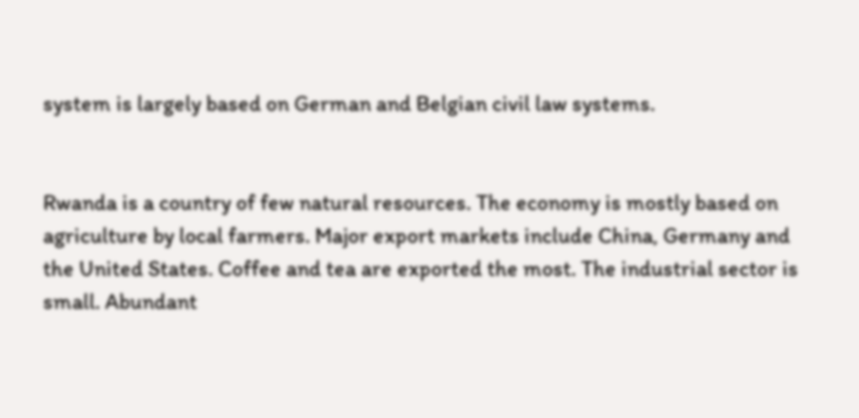system is largely based on German and Belgian civil law systems.


Rwanda is a country of few natural resources. The economy is mostly based on agriculture by local farmers. Major export markets include China, Germany and the United States. Coffee and tea are exported the most. The industrial sector is small. Abundant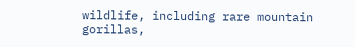wildlife, including rare mountain gorillas,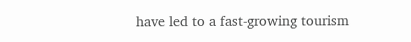have led to a fast-growing tourism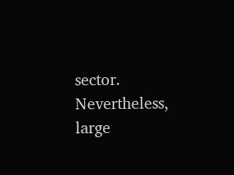sector. Nevertheless, large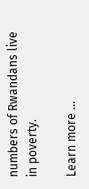numbers of Rwandans live in poverty.

Learn more ...